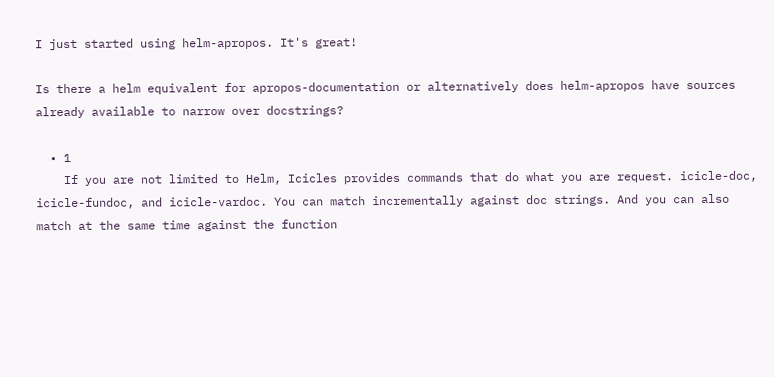I just started using helm-apropos. It's great!

Is there a helm equivalent for apropos-documentation or alternatively does helm-apropos have sources already available to narrow over docstrings?

  • 1
    If you are not limited to Helm, Icicles provides commands that do what you are request. icicle-doc, icicle-fundoc, and icicle-vardoc. You can match incrementally against doc strings. And you can also match at the same time against the function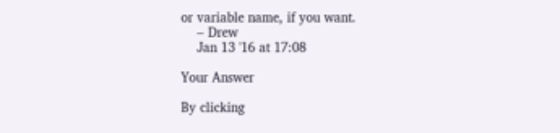or variable name, if you want.
    – Drew
    Jan 13 '16 at 17:08

Your Answer

By clicking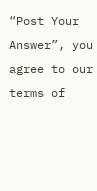“Post Your Answer”, you agree to our terms of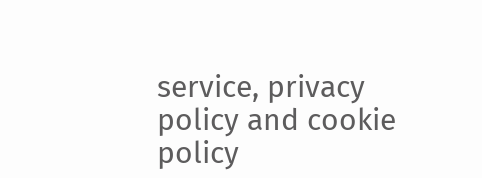service, privacy policy and cookie policy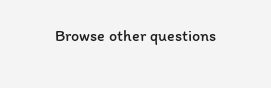Browse other questions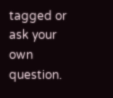tagged or ask your own question.